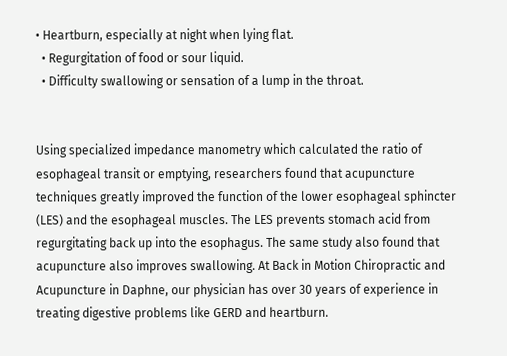• Heartburn, especially at night when lying flat.
  • Regurgitation of food or sour liquid.
  • Difficulty swallowing or sensation of a lump in the throat.


Using specialized impedance manometry which calculated the ratio of esophageal transit or emptying, researchers found that acupuncture techniques greatly improved the function of the lower esophageal sphincter (LES) and the esophageal muscles. The LES prevents stomach acid from regurgitating back up into the esophagus. The same study also found that acupuncture also improves swallowing. At Back in Motion Chiropractic and Acupuncture in Daphne, our physician has over 30 years of experience in treating digestive problems like GERD and heartburn.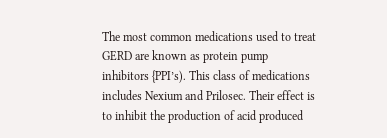The most common medications used to treat GERD are known as protein pump inhibitors {PPI’s). This class of medications includes Nexium and Prilosec. Their effect is to inhibit the production of acid produced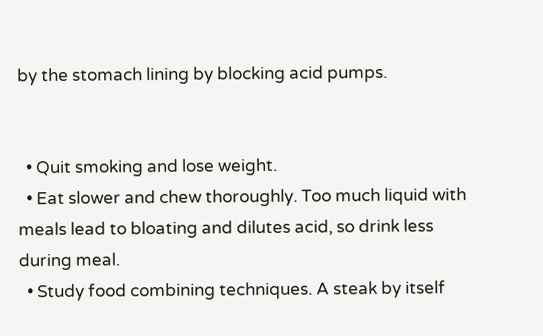by the stomach lining by blocking acid pumps.


  • Quit smoking and lose weight.
  • Eat slower and chew thoroughly. Too much liquid with meals lead to bloating and dilutes acid, so drink less during meal.
  • Study food combining techniques. A steak by itself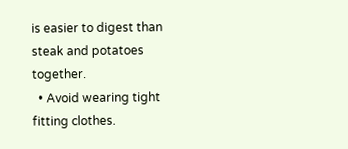is easier to digest than steak and potatoes together.
  • Avoid wearing tight fitting clothes.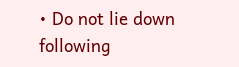• Do not lie down following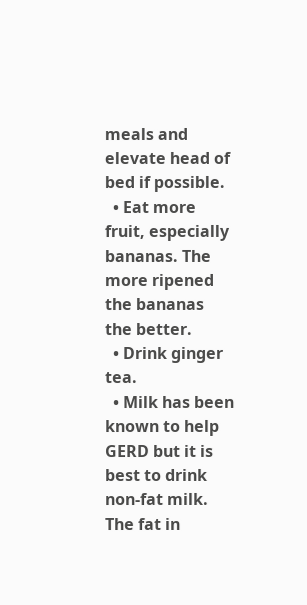meals and elevate head of bed if possible.
  • Eat more fruit, especially bananas. The more ripened the bananas the better.
  • Drink ginger tea.
  • Milk has been known to help GERD but it is best to drink non-fat milk. The fat in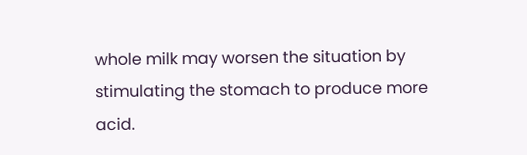whole milk may worsen the situation by stimulating the stomach to produce more acid.